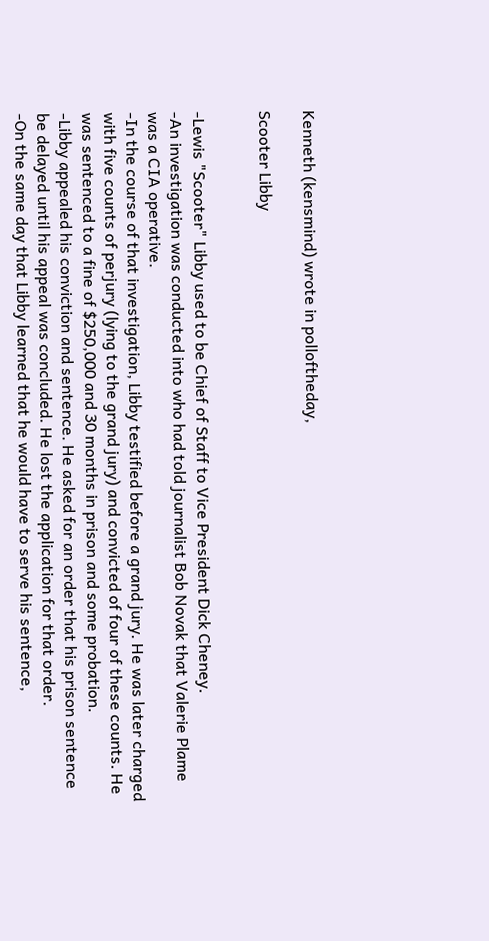Kenneth (kensmind) wrote in polloftheday,

Scooter Libby


-Lewis "Scooter" Libby used to be Chief of Staff to Vice President Dick Cheney.
-An investigation was conducted into who had told journalist Bob Novak that Valerie Plame was a CIA operative.
-In the course of that investigation, Libby testified before a grand jury. He was later charged with five counts of perjury (lying to the grand jury) and convicted of four of these counts. He was sentenced to a fine of $250,000 and 30 months in prison and some probation.
-Libby appealed his conviction and sentence. He asked for an order that his prison sentence be delayed until his appeal was concluded. He lost the application for that order.
-On the same day that Libby learned that he would have to serve his sentence,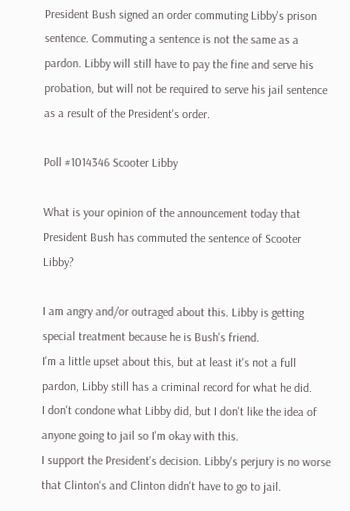President Bush signed an order commuting Libby's prison sentence. Commuting a sentence is not the same as a pardon. Libby will still have to pay the fine and serve his probation, but will not be required to serve his jail sentence as a result of the President's order.

Poll #1014346 Scooter Libby

What is your opinion of the announcement today that President Bush has commuted the sentence of Scooter Libby?

I am angry and/or outraged about this. Libby is getting special treatment because he is Bush's friend.
I'm a little upset about this, but at least it's not a full pardon, Libby still has a criminal record for what he did.
I don't condone what Libby did, but I don't like the idea of anyone going to jail so I'm okay with this.
I support the President's decision. Libby's perjury is no worse that Clinton's and Clinton didn't have to go to jail.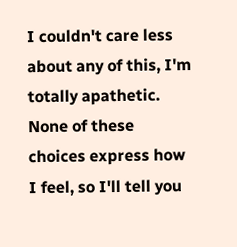I couldn't care less about any of this, I'm totally apathetic.
None of these choices express how I feel, so I'll tell you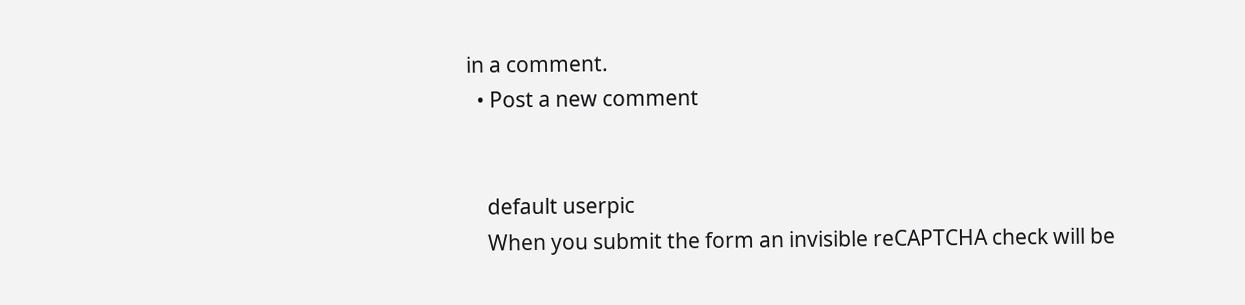in a comment.
  • Post a new comment


    default userpic
    When you submit the form an invisible reCAPTCHA check will be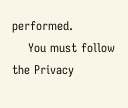performed.
    You must follow the Privacy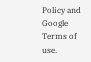Policy and Google Terms of use.